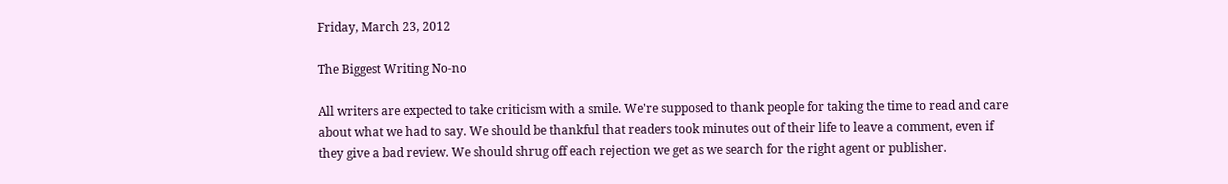Friday, March 23, 2012

The Biggest Writing No-no

All writers are expected to take criticism with a smile. We're supposed to thank people for taking the time to read and care about what we had to say. We should be thankful that readers took minutes out of their life to leave a comment, even if they give a bad review. We should shrug off each rejection we get as we search for the right agent or publisher.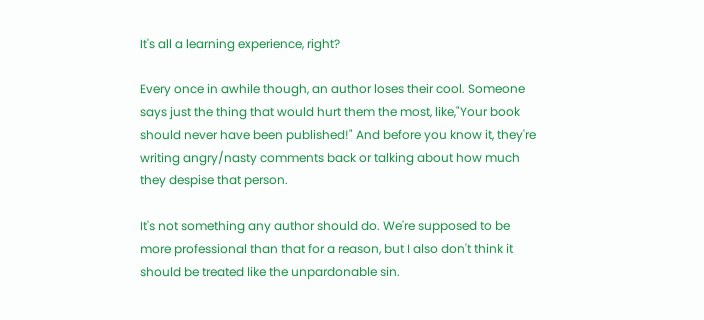It's all a learning experience, right?

Every once in awhile though, an author loses their cool. Someone says just the thing that would hurt them the most, like,"Your book should never have been published!" And before you know it, they're writing angry/nasty comments back or talking about how much they despise that person.

It's not something any author should do. We're supposed to be more professional than that for a reason, but I also don't think it should be treated like the unpardonable sin.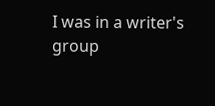I was in a writer's group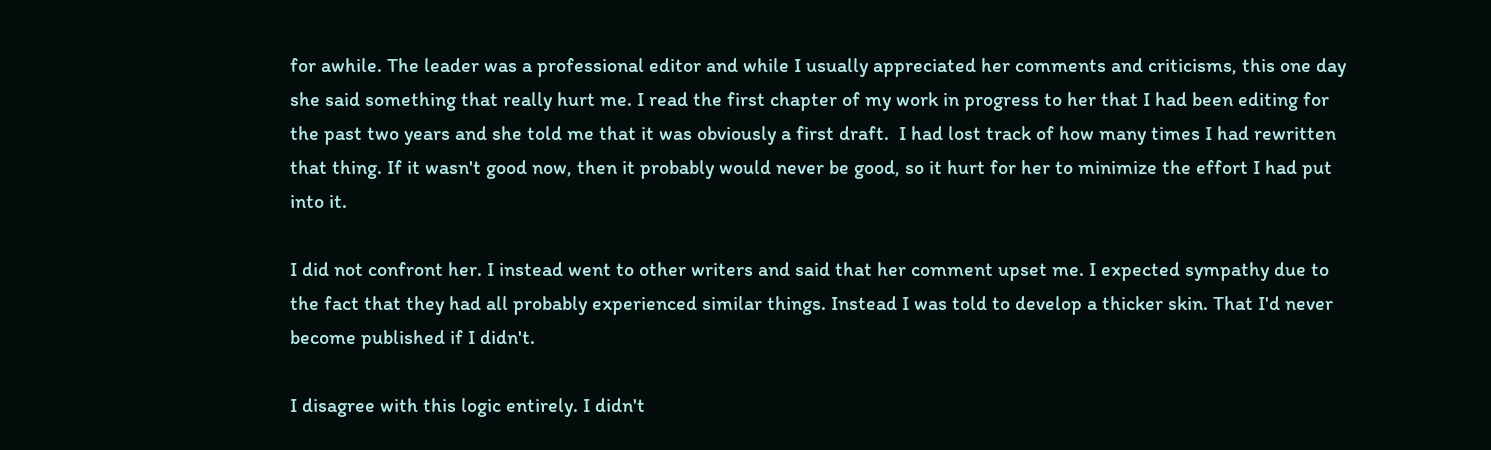for awhile. The leader was a professional editor and while I usually appreciated her comments and criticisms, this one day she said something that really hurt me. I read the first chapter of my work in progress to her that I had been editing for the past two years and she told me that it was obviously a first draft.  I had lost track of how many times I had rewritten that thing. If it wasn't good now, then it probably would never be good, so it hurt for her to minimize the effort I had put into it.

I did not confront her. I instead went to other writers and said that her comment upset me. I expected sympathy due to the fact that they had all probably experienced similar things. Instead I was told to develop a thicker skin. That I'd never become published if I didn't.

I disagree with this logic entirely. I didn't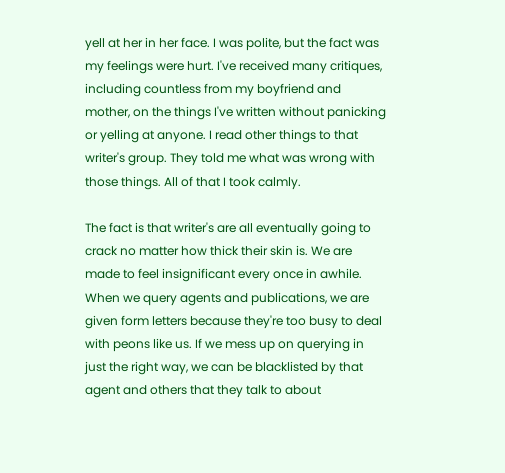yell at her in her face. I was polite, but the fact was my feelings were hurt. I've received many critiques, including countless from my boyfriend and mother, on the things I've written without panicking or yelling at anyone. I read other things to that writer's group. They told me what was wrong with those things. All of that I took calmly.

The fact is that writer's are all eventually going to crack no matter how thick their skin is. We are made to feel insignificant every once in awhile. When we query agents and publications, we are given form letters because they're too busy to deal with peons like us. If we mess up on querying in just the right way, we can be blacklisted by that agent and others that they talk to about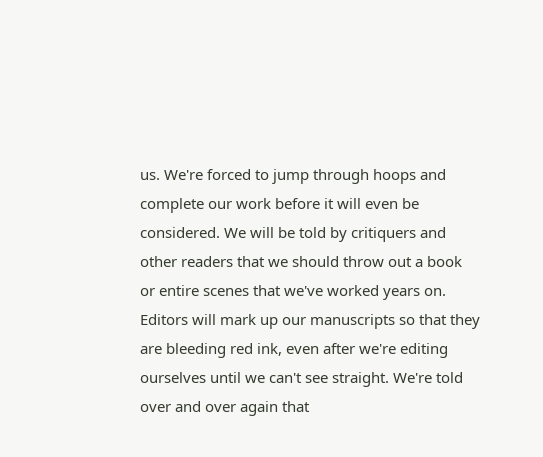us. We're forced to jump through hoops and complete our work before it will even be considered. We will be told by critiquers and other readers that we should throw out a book or entire scenes that we've worked years on. Editors will mark up our manuscripts so that they are bleeding red ink, even after we're editing ourselves until we can't see straight. We're told over and over again that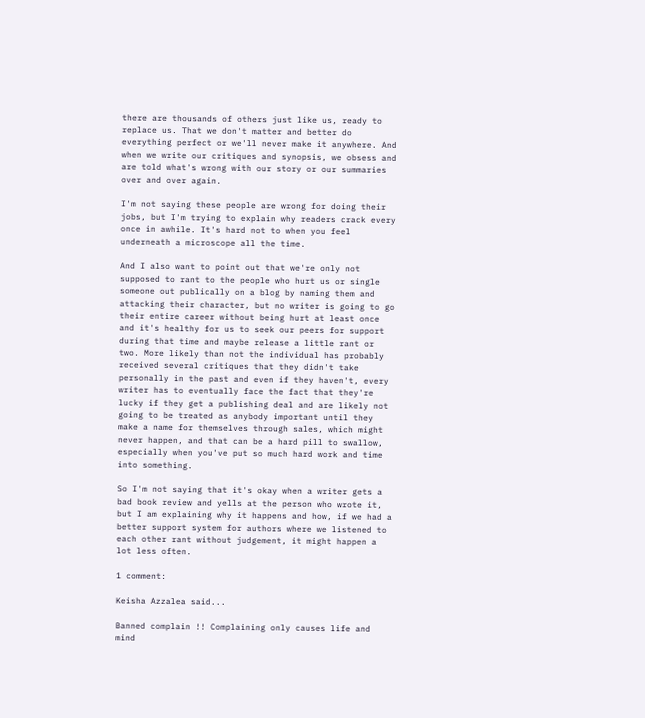there are thousands of others just like us, ready to replace us. That we don't matter and better do everything perfect or we'll never make it anywhere. And when we write our critiques and synopsis, we obsess and are told what's wrong with our story or our summaries over and over again.

I'm not saying these people are wrong for doing their jobs, but I'm trying to explain why readers crack every once in awhile. It's hard not to when you feel underneath a microscope all the time.

And I also want to point out that we're only not supposed to rant to the people who hurt us or single someone out publically on a blog by naming them and attacking their character, but no writer is going to go their entire career without being hurt at least once and it's healthy for us to seek our peers for support during that time and maybe release a little rant or two. More likely than not the individual has probably received several critiques that they didn't take personally in the past and even if they haven't, every writer has to eventually face the fact that they're lucky if they get a publishing deal and are likely not going to be treated as anybody important until they make a name for themselves through sales, which might never happen, and that can be a hard pill to swallow, especially when you've put so much hard work and time into something.

So I'm not saying that it's okay when a writer gets a bad book review and yells at the person who wrote it, but I am explaining why it happens and how, if we had a better support system for authors where we listened to each other rant without judgement, it might happen a lot less often.

1 comment:

Keisha Azzalea said...

Banned complain !! Complaining only causes life and mind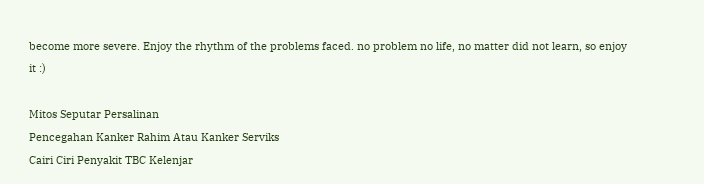become more severe. Enjoy the rhythm of the problems faced. no problem no life, no matter did not learn, so enjoy it :)

Mitos Seputar Persalinan
Pencegahan Kanker Rahim Atau Kanker Serviks
Cairi Ciri Penyakit TBC Kelenjar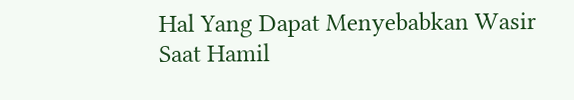Hal Yang Dapat Menyebabkan Wasir Saat Hamil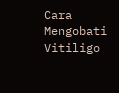Cara Mengobati Vitiligo